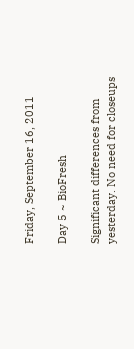Friday, September 16, 2011

Day 5 ~ BioFresh

Significant differences from yesterday. No need for closeups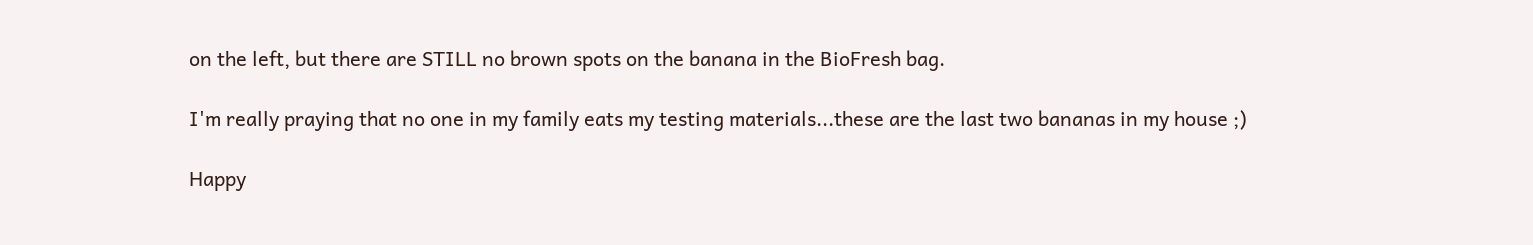on the left, but there are STILL no brown spots on the banana in the BioFresh bag.

I'm really praying that no one in my family eats my testing materials...these are the last two bananas in my house ;)

Happy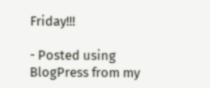Friday!!!

- Posted using BlogPress from my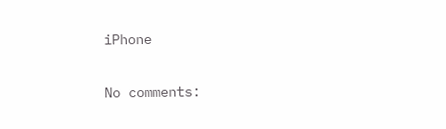iPhone

No comments: